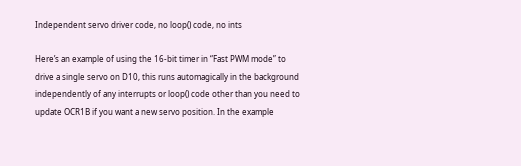Independent servo driver code, no loop() code, no ints

Here’s an example of using the 16-bit timer in “Fast PWM mode” to drive a single servo on D10, this runs automagically in the background independently of any interrupts or loop() code other than you need to update OCR1B if you want a new servo position. In the example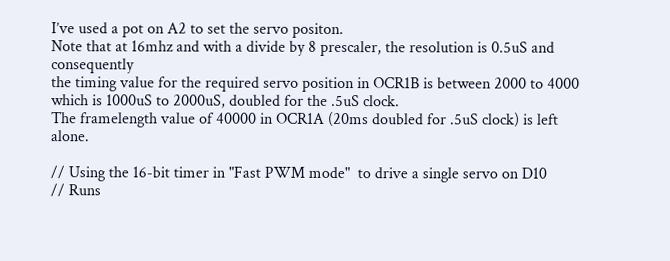I’ve used a pot on A2 to set the servo positon.
Note that at 16mhz and with a divide by 8 prescaler, the resolution is 0.5uS and consequently
the timing value for the required servo position in OCR1B is between 2000 to 4000 which is 1000uS to 2000uS, doubled for the .5uS clock.
The framelength value of 40000 in OCR1A (20ms doubled for .5uS clock) is left alone.

// Using the 16-bit timer in "Fast PWM mode"  to drive a single servo on D10
// Runs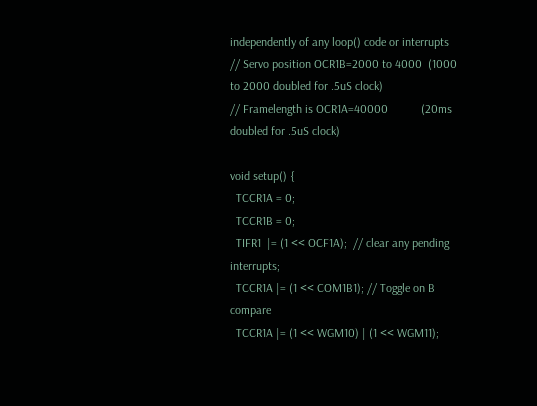independently of any loop() code or interrupts
// Servo position OCR1B=2000 to 4000  (1000 to 2000 doubled for .5uS clock)
// Framelength is OCR1A=40000           (20ms doubled for .5uS clock)

void setup() {
  TCCR1A = 0;
  TCCR1B = 0;
  TIFR1  |= (1 << OCF1A);  // clear any pending interrupts;
  TCCR1A |= (1 << COM1B1); // Toggle on B compare
  TCCR1A |= (1 << WGM10) | (1 << WGM11);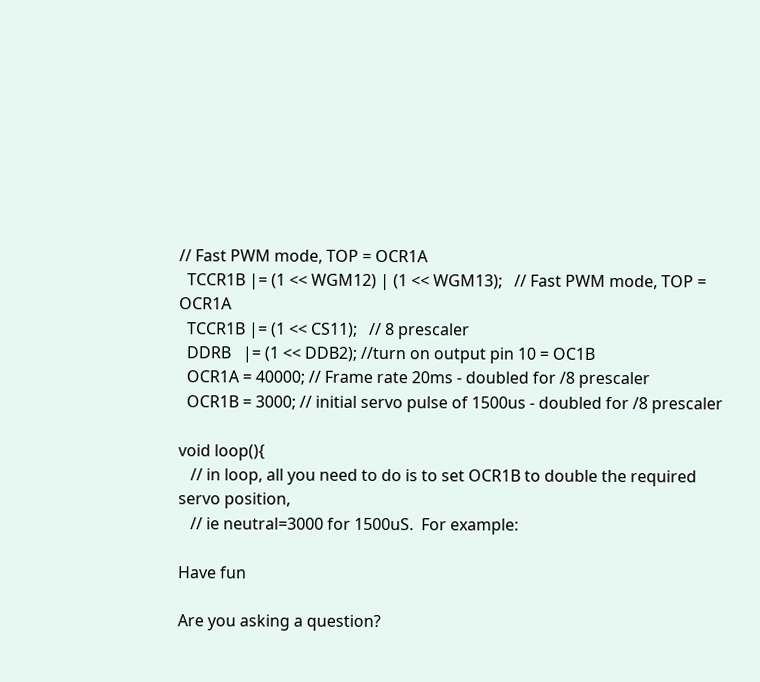// Fast PWM mode, TOP = OCR1A
  TCCR1B |= (1 << WGM12) | (1 << WGM13);   // Fast PWM mode, TOP = OCR1A
  TCCR1B |= (1 << CS11);   // 8 prescaler
  DDRB   |= (1 << DDB2); //turn on output pin 10 = OC1B
  OCR1A = 40000; // Frame rate 20ms - doubled for /8 prescaler
  OCR1B = 3000; // initial servo pulse of 1500us - doubled for /8 prescaler

void loop(){
   // in loop, all you need to do is to set OCR1B to double the required servo position,
   // ie neutral=3000 for 1500uS.  For example:

Have fun

Are you asking a question?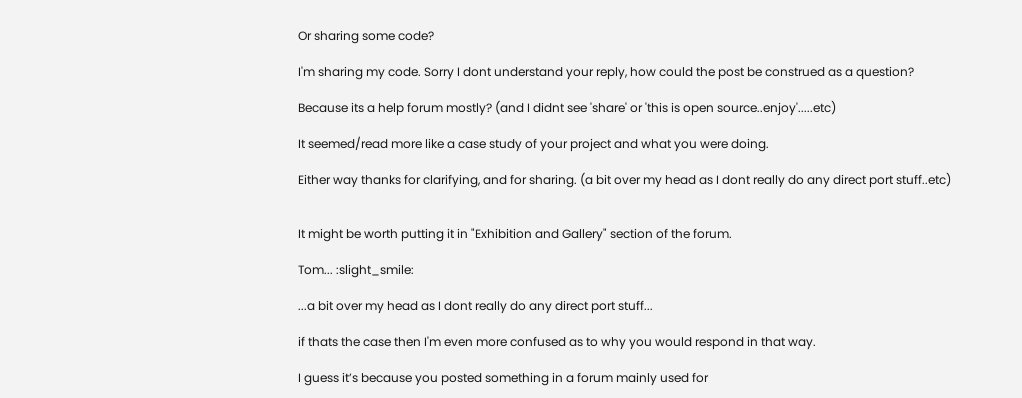Or sharing some code?

I'm sharing my code. Sorry I dont understand your reply, how could the post be construed as a question?

Because its a help forum mostly? (and I didnt see 'share' or 'this is open source..enjoy'.....etc)

It seemed/read more like a case study of your project and what you were doing.

Either way thanks for clarifying, and for sharing. (a bit over my head as I dont really do any direct port stuff..etc)


It might be worth putting it in "Exhibition and Gallery" section of the forum.

Tom... :slight_smile:

...a bit over my head as I dont really do any direct port stuff...

if thats the case then I'm even more confused as to why you would respond in that way.

I guess it’s because you posted something in a forum mainly used for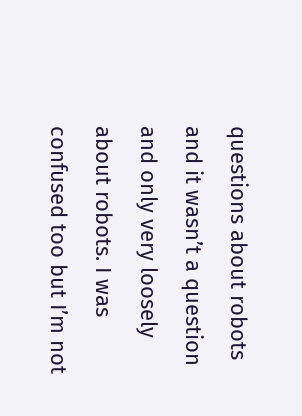questions about robots and it wasn’t a question and only very loosely about robots. I was confused too but I’m not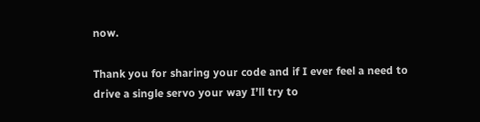now.

Thank you for sharing your code and if I ever feel a need to drive a single servo your way I’ll try to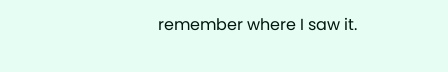remember where I saw it.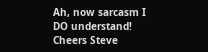Ah, now sarcasm I DO understand!
Cheers Steve